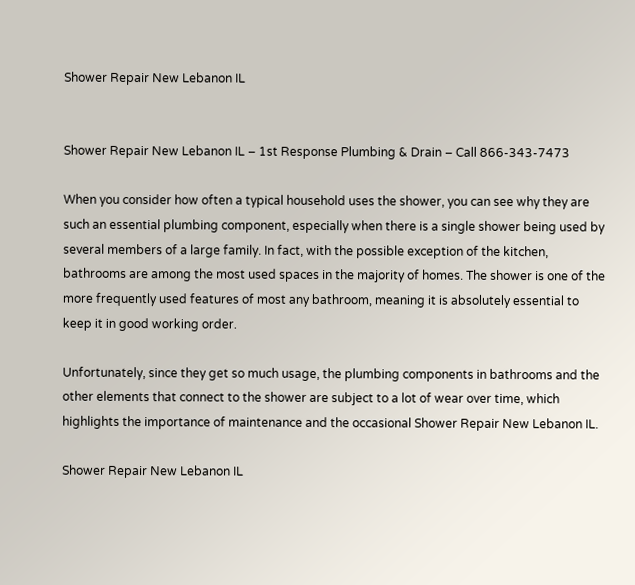Shower Repair New Lebanon IL


Shower Repair New Lebanon IL – 1st Response Plumbing & Drain – Call 866-343-7473

When you consider how often a typical household uses the shower, you can see why they are such an essential plumbing component, especially when there is a single shower being used by several members of a large family. In fact, with the possible exception of the kitchen, bathrooms are among the most used spaces in the majority of homes. The shower is one of the more frequently used features of most any bathroom, meaning it is absolutely essential to keep it in good working order.

Unfortunately, since they get so much usage, the plumbing components in bathrooms and the other elements that connect to the shower are subject to a lot of wear over time, which highlights the importance of maintenance and the occasional Shower Repair New Lebanon IL.

Shower Repair New Lebanon IL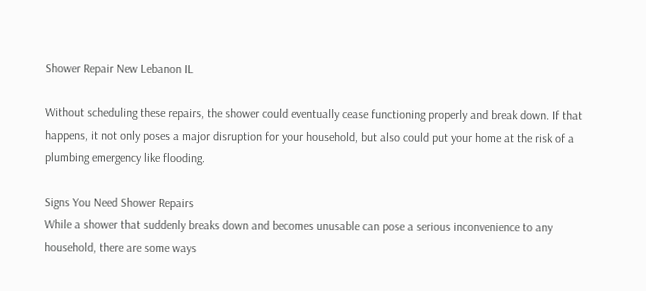Shower Repair New Lebanon IL

Without scheduling these repairs, the shower could eventually cease functioning properly and break down. If that happens, it not only poses a major disruption for your household, but also could put your home at the risk of a plumbing emergency like flooding.

Signs You Need Shower Repairs
While a shower that suddenly breaks down and becomes unusable can pose a serious inconvenience to any household, there are some ways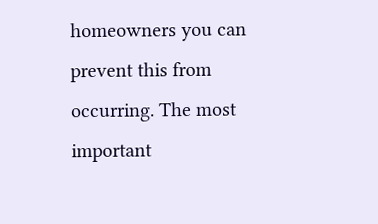homeowners you can prevent this from occurring. The most important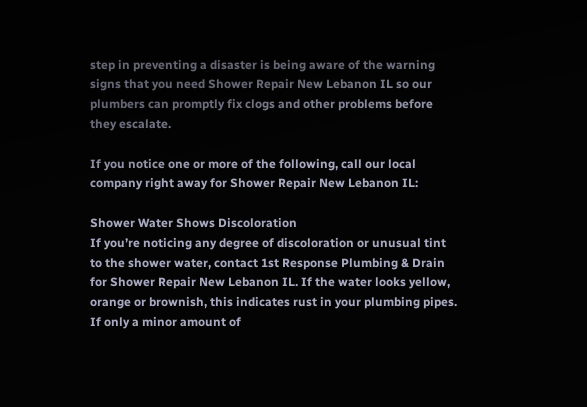step in preventing a disaster is being aware of the warning signs that you need Shower Repair New Lebanon IL so our plumbers can promptly fix clogs and other problems before they escalate.

If you notice one or more of the following, call our local company right away for Shower Repair New Lebanon IL:

Shower Water Shows Discoloration
If you’re noticing any degree of discoloration or unusual tint to the shower water, contact 1st Response Plumbing & Drain for Shower Repair New Lebanon IL. If the water looks yellow, orange or brownish, this indicates rust in your plumbing pipes. If only a minor amount of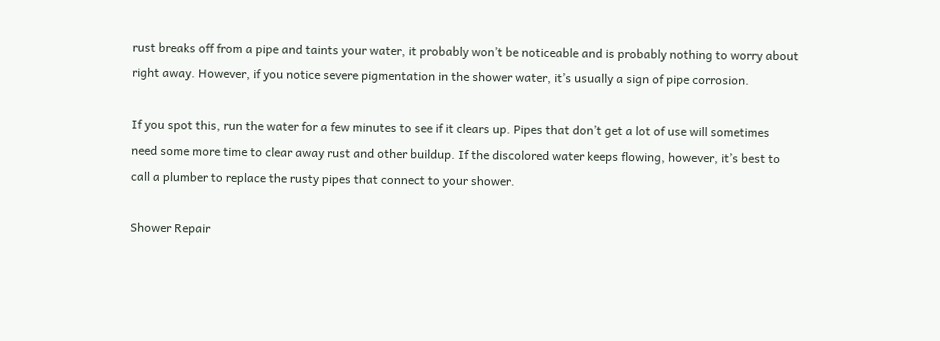rust breaks off from a pipe and taints your water, it probably won’t be noticeable and is probably nothing to worry about right away. However, if you notice severe pigmentation in the shower water, it’s usually a sign of pipe corrosion.

If you spot this, run the water for a few minutes to see if it clears up. Pipes that don’t get a lot of use will sometimes need some more time to clear away rust and other buildup. If the discolored water keeps flowing, however, it’s best to call a plumber to replace the rusty pipes that connect to your shower.

Shower Repair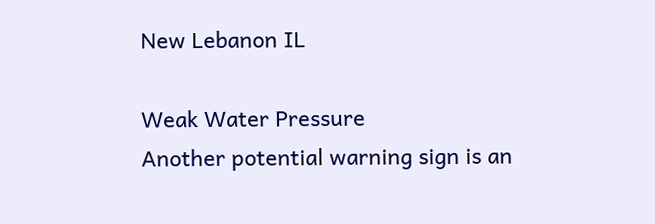New Lebanon IL

Weak Water Pressure
Another potential warning sign is an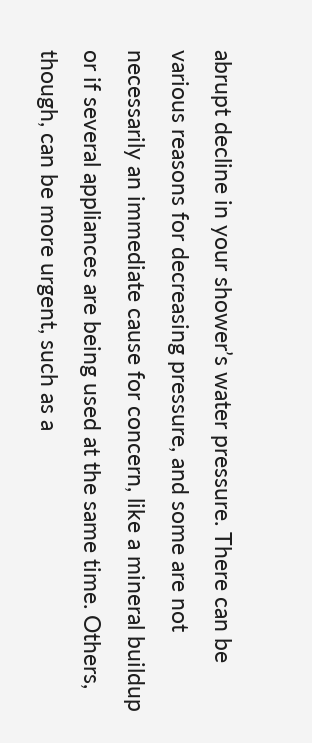abrupt decline in your shower’s water pressure. There can be various reasons for decreasing pressure, and some are not necessarily an immediate cause for concern, like a mineral buildup or if several appliances are being used at the same time. Others, though, can be more urgent, such as a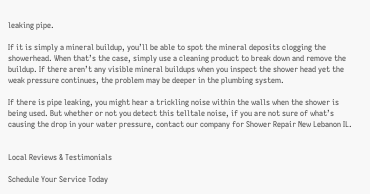leaking pipe.

If it is simply a mineral buildup, you’ll be able to spot the mineral deposits clogging the showerhead. When that’s the case, simply use a cleaning product to break down and remove the buildup. If there aren’t any visible mineral buildups when you inspect the shower head yet the weak pressure continues, the problem may be deeper in the plumbing system.

If there is pipe leaking, you might hear a trickling noise within the walls when the shower is being used. But whether or not you detect this telltale noise, if you are not sure of what’s causing the drop in your water pressure, contact our company for Shower Repair New Lebanon IL.


Local Reviews & Testimonials

Schedule Your Service Today